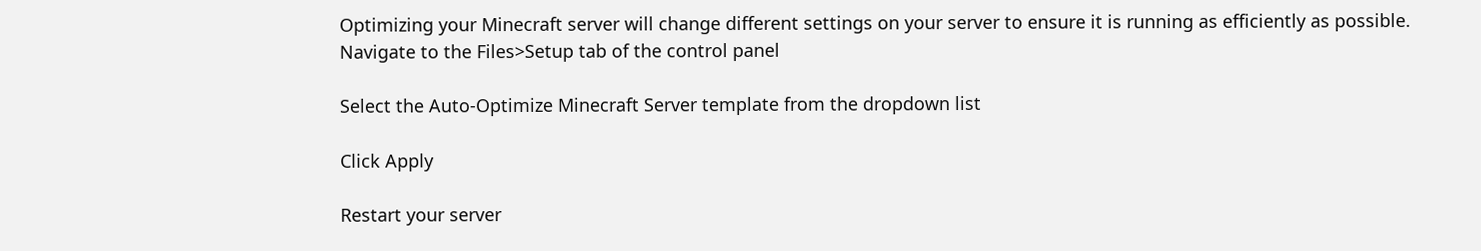Optimizing your Minecraft server will change different settings on your server to ensure it is running as efficiently as possible.
Navigate to the Files>Setup tab of the control panel

Select the Auto-Optimize Minecraft Server template from the dropdown list

Click Apply

Restart your server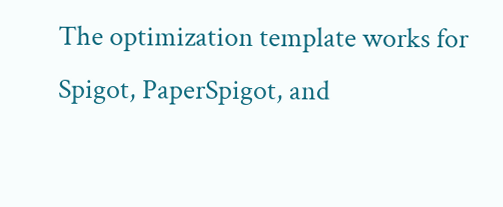The optimization template works for Spigot, PaperSpigot, and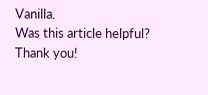Vanilla.
Was this article helpful?
Thank you!